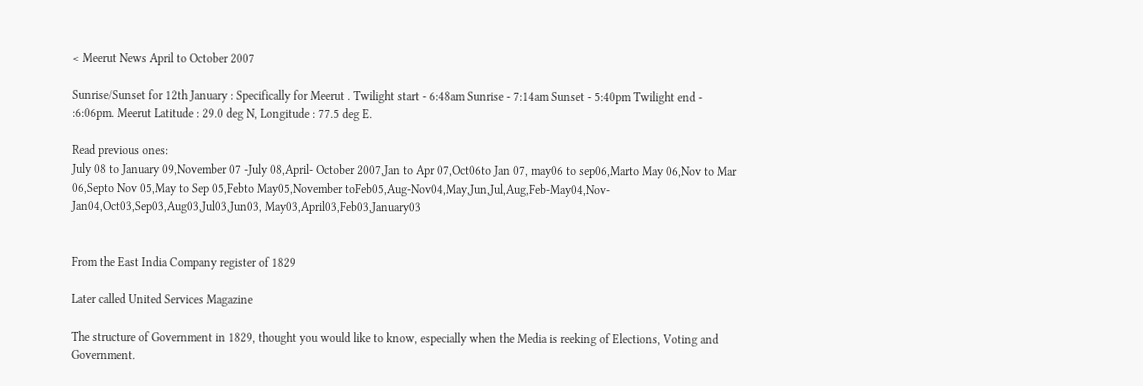< Meerut News April to October 2007

Sunrise/Sunset for 12th January : Specifically for Meerut . Twilight start - 6:48am Sunrise - 7:14am Sunset - 5:40pm Twilight end - :6:06pm. Meerut Latitude : 29.0 deg N, Longitude : 77.5 deg E.

Read previous ones:
July 08 to January 09,November 07 -July 08,April- October 2007,Jan to Apr 07,Oct06to Jan 07, may06 to sep06,Marto May 06,Nov to Mar 06,Septo Nov 05,May to Sep 05,Febto May05,November toFeb05,Aug-Nov04,May,Jun,Jul,Aug,Feb-May04,Nov-Jan04,Oct03,Sep03,Aug03,Jul03,Jun03, May03,April03,Feb03,January03


From the East India Company register of 1829

Later called United Services Magazine

The structure of Government in 1829, thought you would like to know, especially when the Media is reeking of Elections, Voting and Government.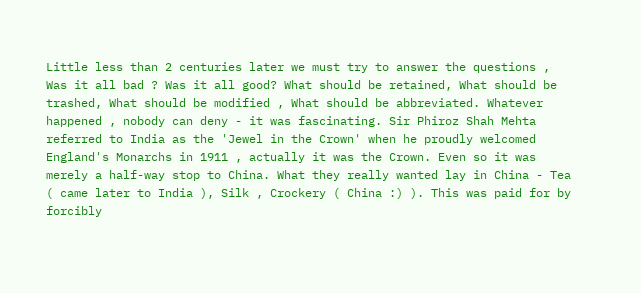Little less than 2 centuries later we must try to answer the questions , Was it all bad ? Was it all good? What should be retained, What should be trashed, What should be modified , What should be abbreviated. Whatever happened , nobody can deny - it was fascinating. Sir Phiroz Shah Mehta referred to India as the 'Jewel in the Crown' when he proudly welcomed England's Monarchs in 1911 , actually it was the Crown. Even so it was merely a half-way stop to China. What they really wanted lay in China - Tea ( came later to India ), Silk , Crockery ( China :) ). This was paid for by forcibly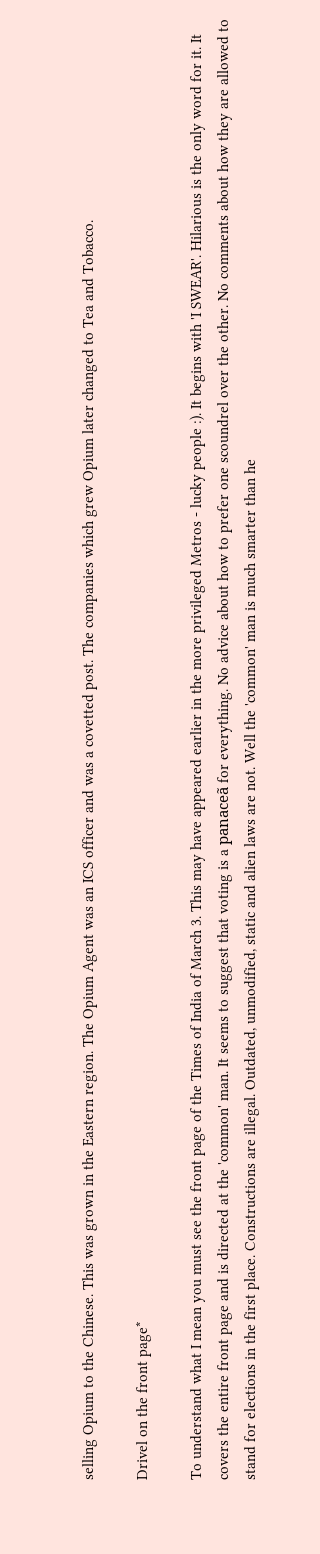selling Opium to the Chinese. This was grown in the Eastern region. The Opium Agent was an ICS officer and was a covetted post. The companies which grew Opium later changed to Tea and Tobacco.

Drivel on the front page*

To understand what I mean you must see the front page of the Times of India of March 3. This may have appeared earlier in the more privileged Metros - lucky people :). It begins with 'I SWEAR'. Hilarious is the only word for it. It covers the entire front page and is directed at the 'common' man. It seems to suggest that voting is a panaceã for everything. No advice about how to prefer one scoundrel over the other. No comments about how they are allowed to stand for elections in the first place. Constructions are illegal. Outdated, unmodified, static and alien laws are not. Well the 'common' man is much smarter than he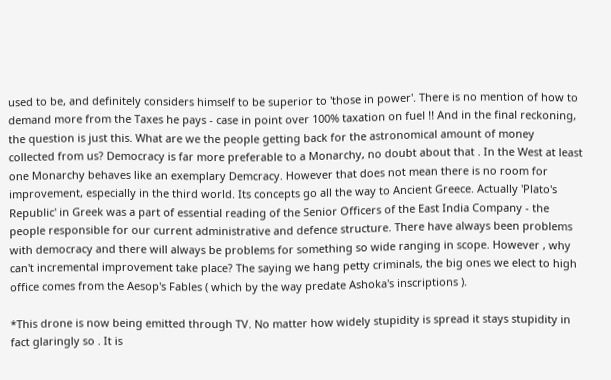used to be, and definitely considers himself to be superior to 'those in power'. There is no mention of how to demand more from the Taxes he pays - case in point over 100% taxation on fuel !! And in the final reckoning, the question is just this. What are we the people getting back for the astronomical amount of money collected from us? Democracy is far more preferable to a Monarchy, no doubt about that . In the West at least one Monarchy behaves like an exemplary Demcracy. However that does not mean there is no room for improvement, especially in the third world. Its concepts go all the way to Ancient Greece. Actually 'Plato's Republic' in Greek was a part of essential reading of the Senior Officers of the East India Company - the people responsible for our current administrative and defence structure. There have always been problems with democracy and there will always be problems for something so wide ranging in scope. However , why can't incremental improvement take place? The saying we hang petty criminals, the big ones we elect to high office comes from the Aesop's Fables ( which by the way predate Ashoka's inscriptions ).

*This drone is now being emitted through TV. No matter how widely stupidity is spread it stays stupidity in fact glaringly so . It is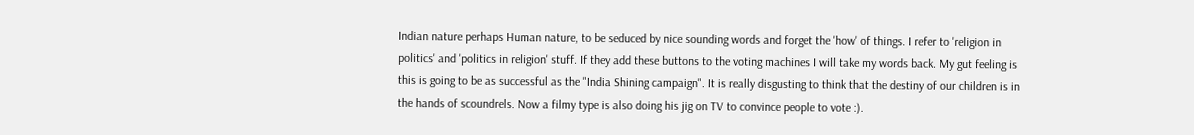Indian nature perhaps Human nature, to be seduced by nice sounding words and forget the 'how' of things. I refer to 'religion in politics' and 'politics in religion' stuff. If they add these buttons to the voting machines I will take my words back. My gut feeling is this is going to be as successful as the "India Shining campaign". It is really disgusting to think that the destiny of our children is in the hands of scoundrels. Now a filmy type is also doing his jig on TV to convince people to vote :).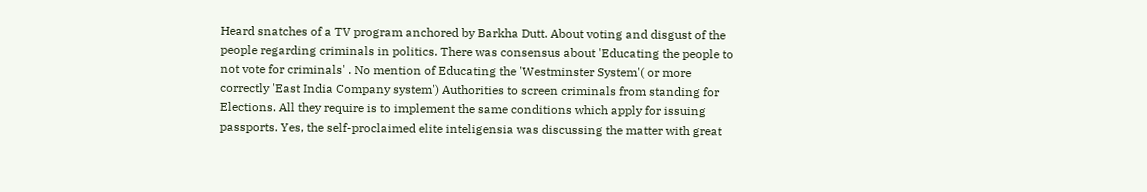Heard snatches of a TV program anchored by Barkha Dutt. About voting and disgust of the people regarding criminals in politics. There was consensus about 'Educating the people to not vote for criminals' . No mention of Educating the 'Westminster System'( or more correctly 'East India Company system') Authorities to screen criminals from standing for Elections. All they require is to implement the same conditions which apply for issuing passports. Yes, the self-proclaimed elite inteligensia was discussing the matter with great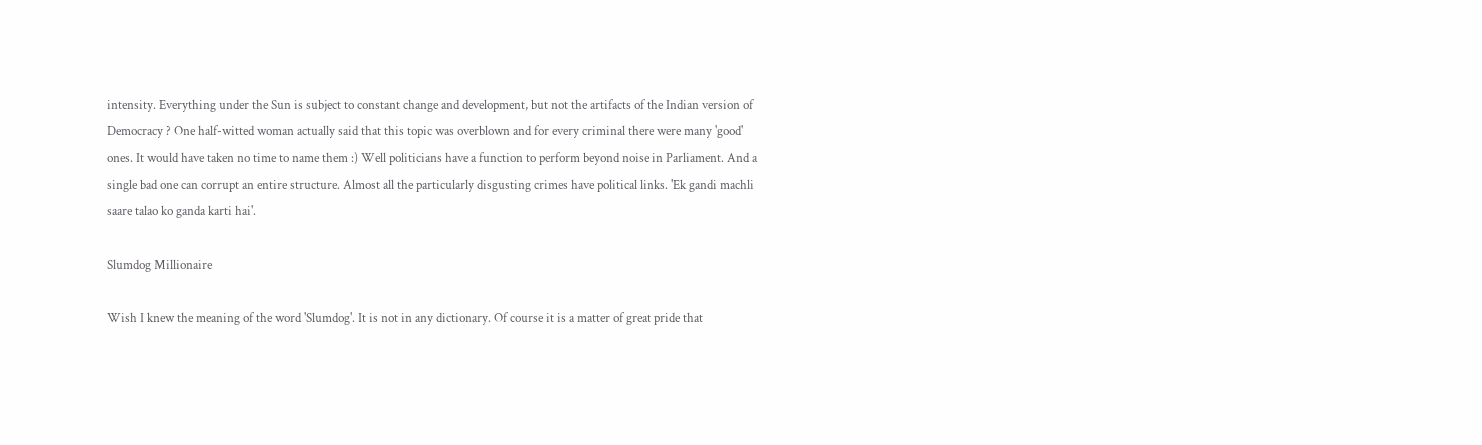intensity. Everything under the Sun is subject to constant change and development, but not the artifacts of the Indian version of Democracy ? One half-witted woman actually said that this topic was overblown and for every criminal there were many 'good' ones. It would have taken no time to name them :) Well politicians have a function to perform beyond noise in Parliament. And a single bad one can corrupt an entire structure. Almost all the particularly disgusting crimes have political links. 'Ek gandi machli saare talao ko ganda karti hai'.

Slumdog Millionaire

Wish I knew the meaning of the word 'Slumdog'. It is not in any dictionary. Of course it is a matter of great pride that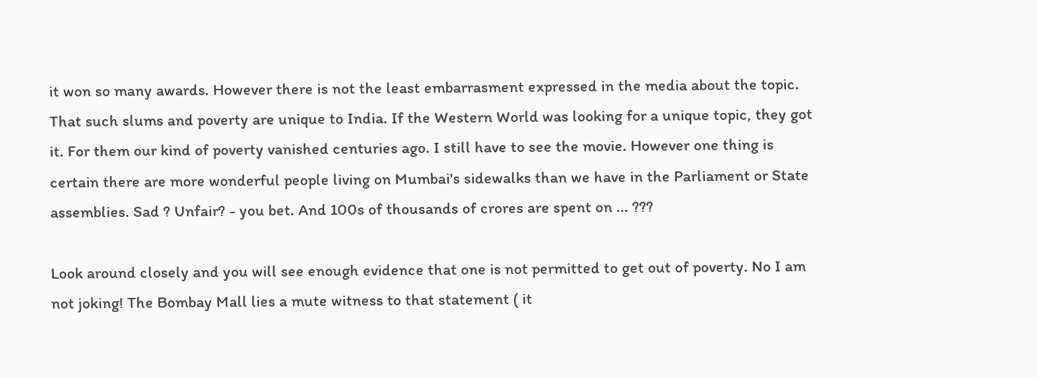it won so many awards. However there is not the least embarrasment expressed in the media about the topic. That such slums and poverty are unique to India. If the Western World was looking for a unique topic, they got it. For them our kind of poverty vanished centuries ago. I still have to see the movie. However one thing is certain there are more wonderful people living on Mumbai's sidewalks than we have in the Parliament or State assemblies. Sad ? Unfair? - you bet. And 100s of thousands of crores are spent on ... ???

Look around closely and you will see enough evidence that one is not permitted to get out of poverty. No I am not joking! The Bombay Mall lies a mute witness to that statement ( it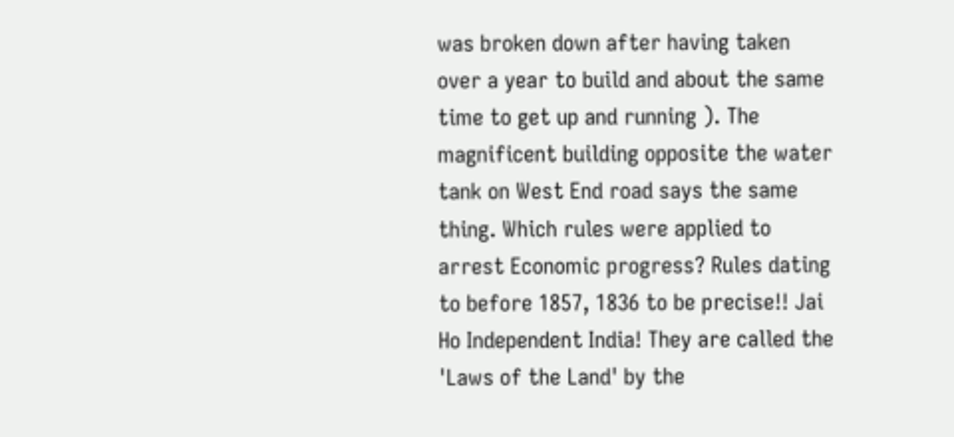was broken down after having taken over a year to build and about the same time to get up and running ). The magnificent building opposite the water tank on West End road says the same thing. Which rules were applied to arrest Economic progress? Rules dating to before 1857, 1836 to be precise!! Jai Ho Independent India! They are called the 'Laws of the Land' by the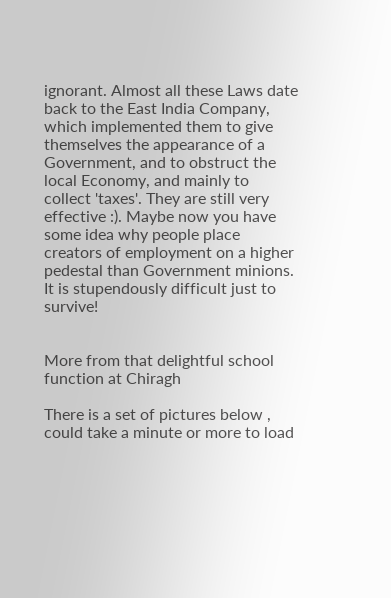ignorant. Almost all these Laws date back to the East India Company, which implemented them to give themselves the appearance of a Government, and to obstruct the local Economy, and mainly to collect 'taxes'. They are still very effective :). Maybe now you have some idea why people place creators of employment on a higher pedestal than Government minions. It is stupendously difficult just to survive!


More from that delightful school function at Chiragh

There is a set of pictures below , could take a minute or more to load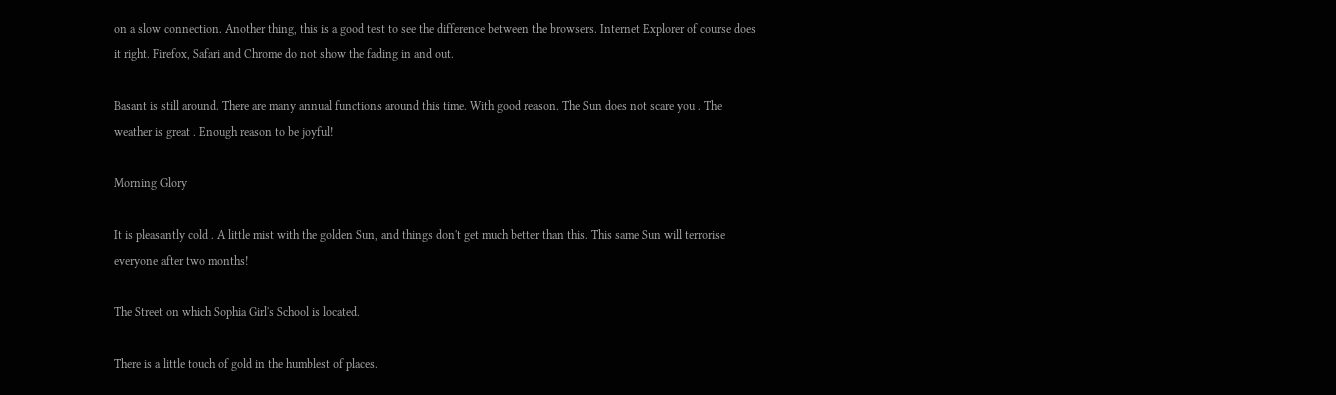on a slow connection. Another thing, this is a good test to see the difference between the browsers. Internet Explorer of course does it right. Firefox, Safari and Chrome do not show the fading in and out.

Basant is still around. There are many annual functions around this time. With good reason. The Sun does not scare you . The weather is great . Enough reason to be joyful!

Morning Glory

It is pleasantly cold . A little mist with the golden Sun, and things don't get much better than this. This same Sun will terrorise everyone after two months!

The Street on which Sophia Girl's School is located.

There is a little touch of gold in the humblest of places.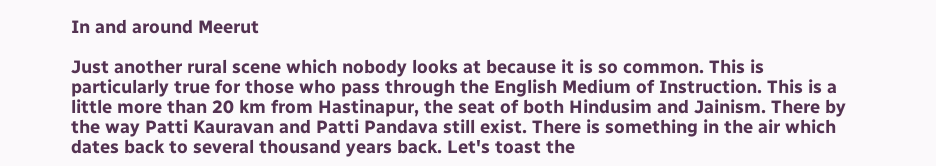In and around Meerut

Just another rural scene which nobody looks at because it is so common. This is particularly true for those who pass through the English Medium of Instruction. This is a little more than 20 km from Hastinapur, the seat of both Hindusim and Jainism. There by the way Patti Kauravan and Patti Pandava still exist. There is something in the air which dates back to several thousand years back. Let's toast the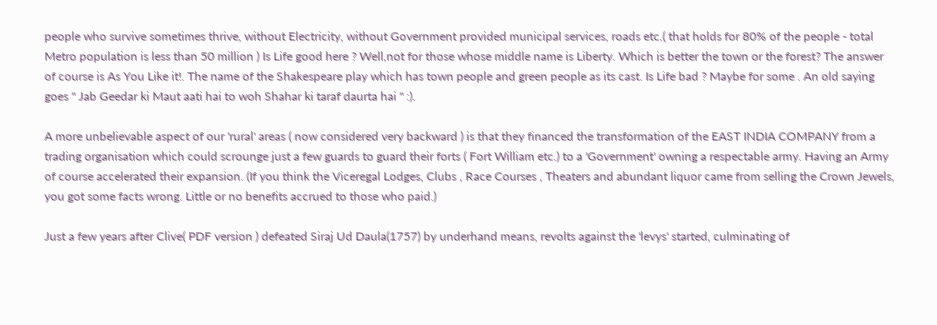people who survive sometimes thrive, without Electricity, without Government provided municipal services, roads etc.( that holds for 80% of the people - total Metro population is less than 50 million ) Is Life good here ? Well,not for those whose middle name is Liberty. Which is better the town or the forest? The answer of course is As You Like it!. The name of the Shakespeare play which has town people and green people as its cast. Is Life bad ? Maybe for some . An old saying goes " Jab Geedar ki Maut aati hai to woh Shahar ki taraf daurta hai " :).

A more unbelievable aspect of our 'rural' areas ( now considered very backward ) is that they financed the transformation of the EAST INDIA COMPANY from a trading organisation which could scrounge just a few guards to guard their forts ( Fort William etc.) to a 'Government' owning a respectable army. Having an Army of course accelerated their expansion. (If you think the Viceregal Lodges, Clubs , Race Courses , Theaters and abundant liquor came from selling the Crown Jewels, you got some facts wrong. Little or no benefits accrued to those who paid.)

Just a few years after Clive( PDF version ) defeated Siraj Ud Daula(1757) by underhand means, revolts against the 'levys' started, culminating of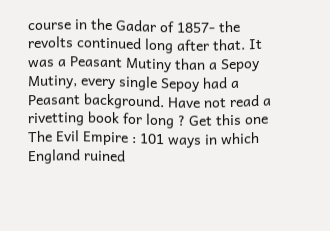course in the Gadar of 1857- the revolts continued long after that. It was a Peasant Mutiny than a Sepoy Mutiny, every single Sepoy had a Peasant background. Have not read a rivetting book for long ? Get this one The Evil Empire : 101 ways in which England ruined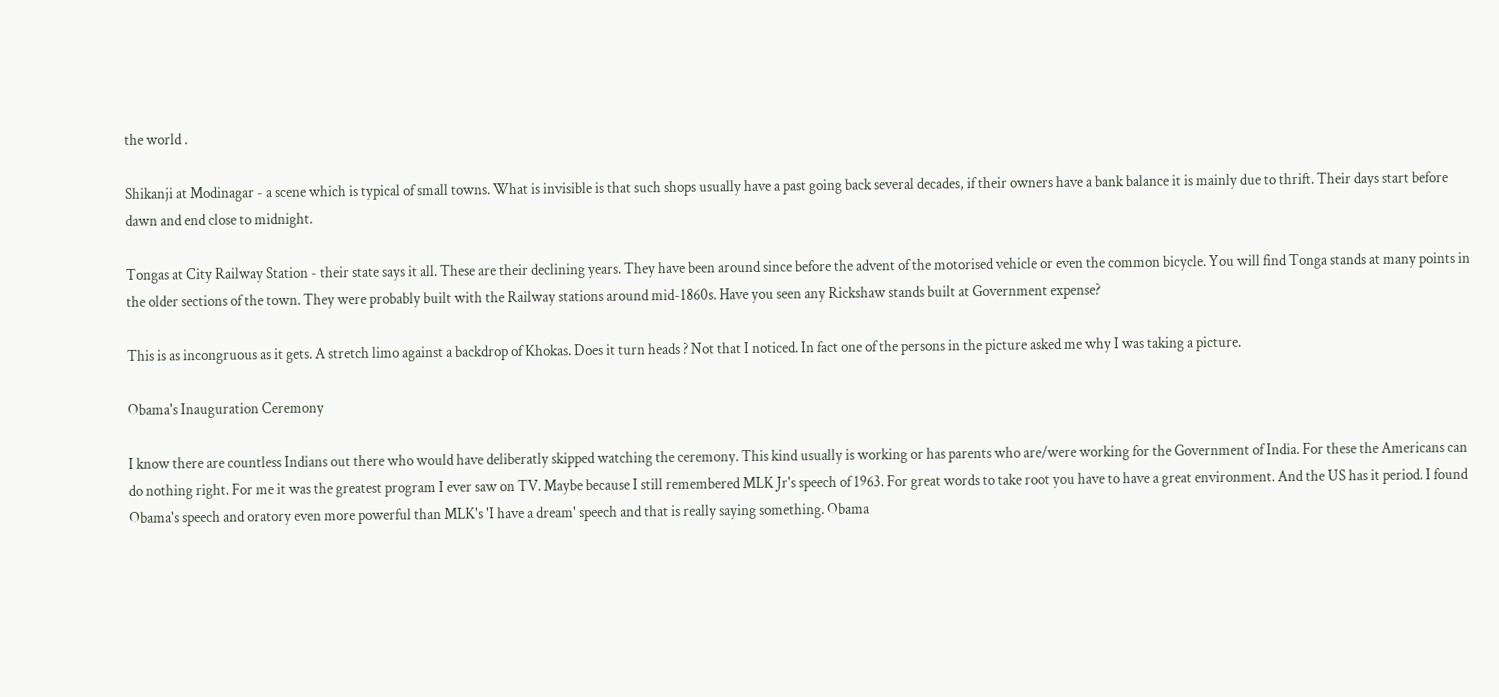the world .

Shikanji at Modinagar - a scene which is typical of small towns. What is invisible is that such shops usually have a past going back several decades, if their owners have a bank balance it is mainly due to thrift. Their days start before dawn and end close to midnight.

Tongas at City Railway Station - their state says it all. These are their declining years. They have been around since before the advent of the motorised vehicle or even the common bicycle. You will find Tonga stands at many points in the older sections of the town. They were probably built with the Railway stations around mid-1860s. Have you seen any Rickshaw stands built at Government expense?

This is as incongruous as it gets. A stretch limo against a backdrop of Khokas. Does it turn heads ? Not that I noticed. In fact one of the persons in the picture asked me why I was taking a picture.

Obama's Inauguration Ceremony

I know there are countless Indians out there who would have deliberatly skipped watching the ceremony. This kind usually is working or has parents who are/were working for the Government of India. For these the Americans can do nothing right. For me it was the greatest program I ever saw on TV. Maybe because I still remembered MLK Jr's speech of 1963. For great words to take root you have to have a great environment. And the US has it period. I found Obama's speech and oratory even more powerful than MLK's 'I have a dream' speech and that is really saying something. Obama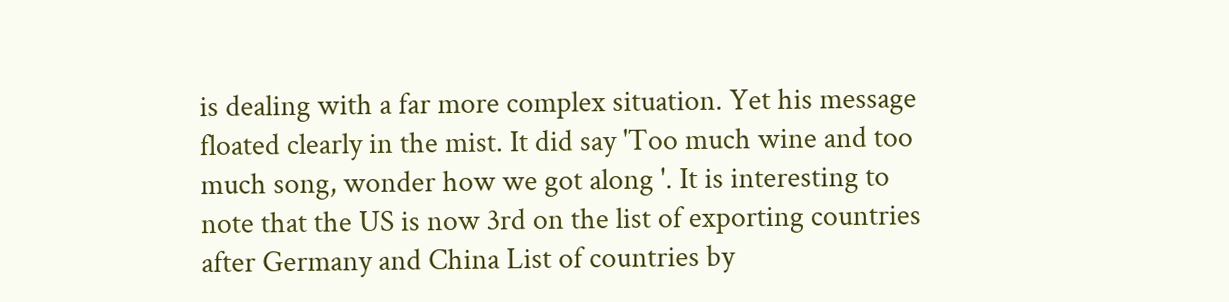is dealing with a far more complex situation. Yet his message floated clearly in the mist. It did say 'Too much wine and too much song, wonder how we got along '. It is interesting to note that the US is now 3rd on the list of exporting countries after Germany and China List of countries by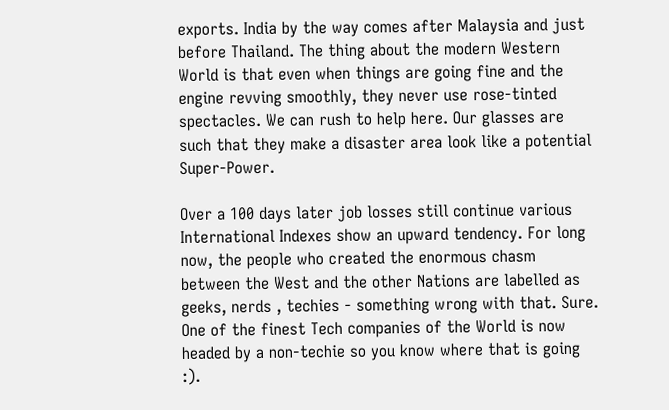exports. India by the way comes after Malaysia and just before Thailand. The thing about the modern Western World is that even when things are going fine and the engine revving smoothly, they never use rose-tinted spectacles. We can rush to help here. Our glasses are such that they make a disaster area look like a potential Super-Power.

Over a 100 days later job losses still continue various International Indexes show an upward tendency. For long now, the people who created the enormous chasm between the West and the other Nations are labelled as geeks, nerds , techies - something wrong with that. Sure. One of the finest Tech companies of the World is now headed by a non-techie so you know where that is going :).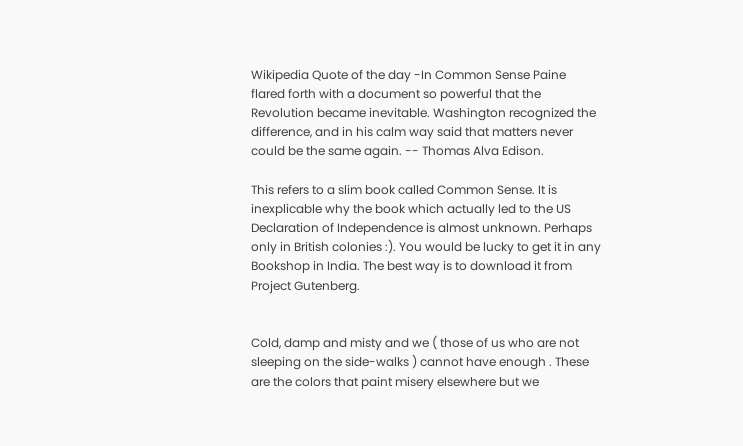Wikipedia Quote of the day -In Common Sense Paine flared forth with a document so powerful that the Revolution became inevitable. Washington recognized the difference, and in his calm way said that matters never could be the same again. -- Thomas Alva Edison.

This refers to a slim book called Common Sense. It is inexplicable why the book which actually led to the US Declaration of Independence is almost unknown. Perhaps only in British colonies :). You would be lucky to get it in any Bookshop in India. The best way is to download it from Project Gutenberg.


Cold, damp and misty and we ( those of us who are not sleeping on the side-walks ) cannot have enough . These are the colors that paint misery elsewhere but we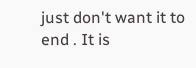just don't want it to end . It is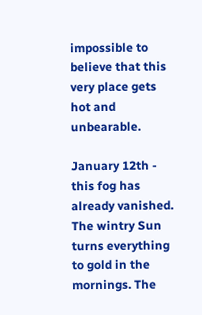impossible to believe that this very place gets hot and unbearable.

January 12th - this fog has already vanished. The wintry Sun turns everything to gold in the mornings. The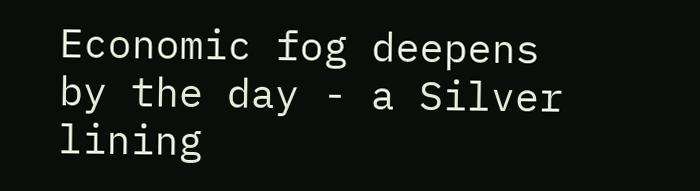Economic fog deepens by the day - a Silver lining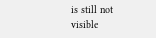is still not visible